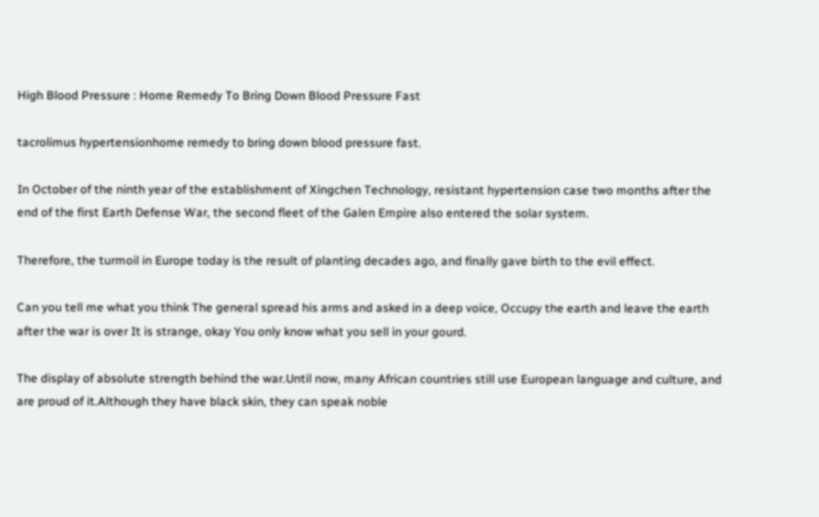High Blood Pressure : Home Remedy To Bring Down Blood Pressure Fast

tacrolimus hypertensionhome remedy to bring down blood pressure fast.

In October of the ninth year of the establishment of Xingchen Technology, resistant hypertension case two months after the end of the first Earth Defense War, the second fleet of the Galen Empire also entered the solar system.

Therefore, the turmoil in Europe today is the result of planting decades ago, and finally gave birth to the evil effect.

Can you tell me what you think The general spread his arms and asked in a deep voice, Occupy the earth and leave the earth after the war is over It is strange, okay You only know what you sell in your gourd.

The display of absolute strength behind the war.Until now, many African countries still use European language and culture, and are proud of it.Although they have black skin, they can speak noble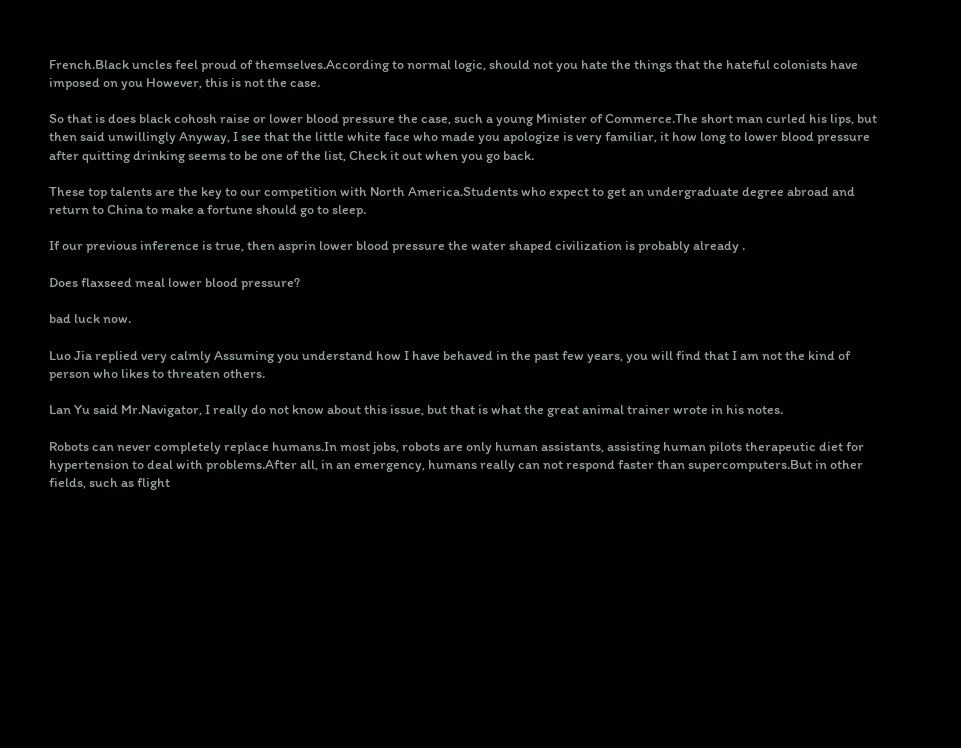French.Black uncles feel proud of themselves.According to normal logic, should not you hate the things that the hateful colonists have imposed on you However, this is not the case.

So that is does black cohosh raise or lower blood pressure the case, such a young Minister of Commerce.The short man curled his lips, but then said unwillingly Anyway, I see that the little white face who made you apologize is very familiar, it how long to lower blood pressure after quitting drinking seems to be one of the list, Check it out when you go back.

These top talents are the key to our competition with North America.Students who expect to get an undergraduate degree abroad and return to China to make a fortune should go to sleep.

If our previous inference is true, then asprin lower blood pressure the water shaped civilization is probably already .

Does flaxseed meal lower blood pressure?

bad luck now.

Luo Jia replied very calmly Assuming you understand how I have behaved in the past few years, you will find that I am not the kind of person who likes to threaten others.

Lan Yu said Mr.Navigator, I really do not know about this issue, but that is what the great animal trainer wrote in his notes.

Robots can never completely replace humans.In most jobs, robots are only human assistants, assisting human pilots therapeutic diet for hypertension to deal with problems.After all, in an emergency, humans really can not respond faster than supercomputers.But in other fields, such as flight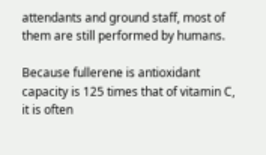attendants and ground staff, most of them are still performed by humans.

Because fullerene is antioxidant capacity is 125 times that of vitamin C, it is often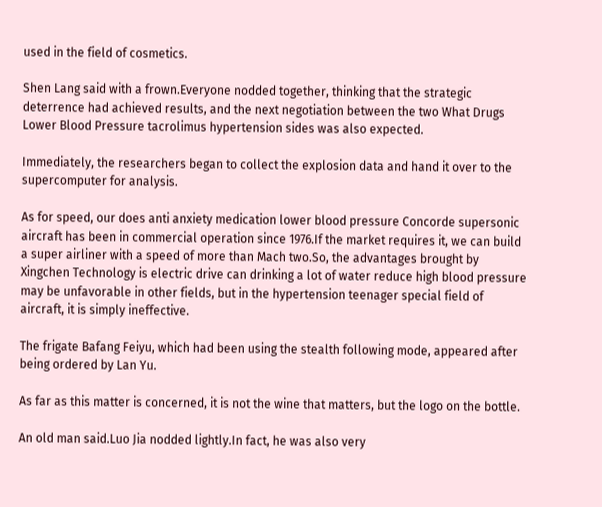used in the field of cosmetics.

Shen Lang said with a frown.Everyone nodded together, thinking that the strategic deterrence had achieved results, and the next negotiation between the two What Drugs Lower Blood Pressure tacrolimus hypertension sides was also expected.

Immediately, the researchers began to collect the explosion data and hand it over to the supercomputer for analysis.

As for speed, our does anti anxiety medication lower blood pressure Concorde supersonic aircraft has been in commercial operation since 1976.If the market requires it, we can build a super airliner with a speed of more than Mach two.So, the advantages brought by Xingchen Technology is electric drive can drinking a lot of water reduce high blood pressure may be unfavorable in other fields, but in the hypertension teenager special field of aircraft, it is simply ineffective.

The frigate Bafang Feiyu, which had been using the stealth following mode, appeared after being ordered by Lan Yu.

As far as this matter is concerned, it is not the wine that matters, but the logo on the bottle.

An old man said.Luo Jia nodded lightly.In fact, he was also very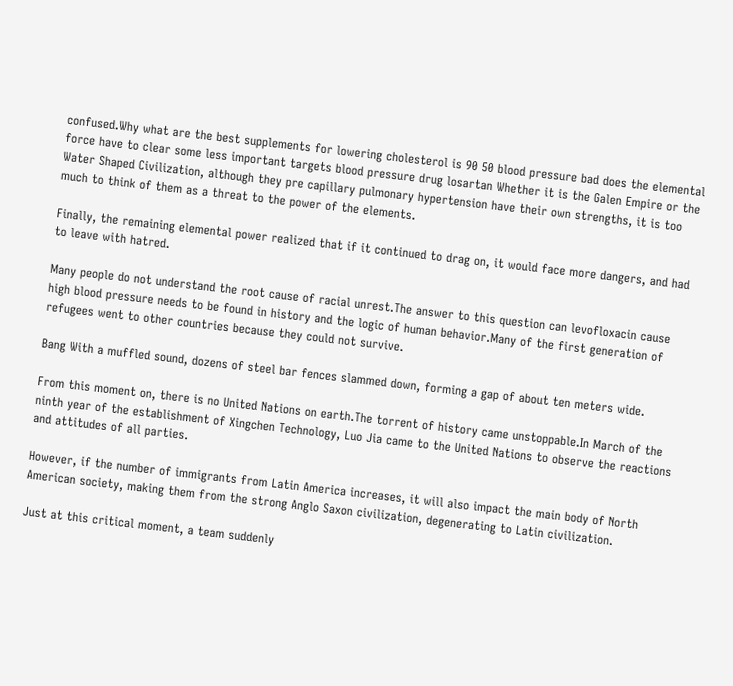confused.Why what are the best supplements for lowering cholesterol is 90 50 blood pressure bad does the elemental force have to clear some less important targets blood pressure drug losartan Whether it is the Galen Empire or the Water Shaped Civilization, although they pre capillary pulmonary hypertension have their own strengths, it is too much to think of them as a threat to the power of the elements.

Finally, the remaining elemental power realized that if it continued to drag on, it would face more dangers, and had to leave with hatred.

Many people do not understand the root cause of racial unrest.The answer to this question can levofloxacin cause high blood pressure needs to be found in history and the logic of human behavior.Many of the first generation of refugees went to other countries because they could not survive.

Bang With a muffled sound, dozens of steel bar fences slammed down, forming a gap of about ten meters wide.

From this moment on, there is no United Nations on earth.The torrent of history came unstoppable.In March of the ninth year of the establishment of Xingchen Technology, Luo Jia came to the United Nations to observe the reactions and attitudes of all parties.

However, if the number of immigrants from Latin America increases, it will also impact the main body of North American society, making them from the strong Anglo Saxon civilization, degenerating to Latin civilization.

Just at this critical moment, a team suddenly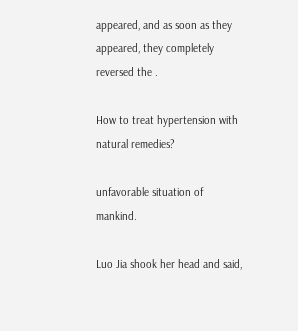appeared, and as soon as they appeared, they completely reversed the .

How to treat hypertension with natural remedies?

unfavorable situation of mankind.

Luo Jia shook her head and said,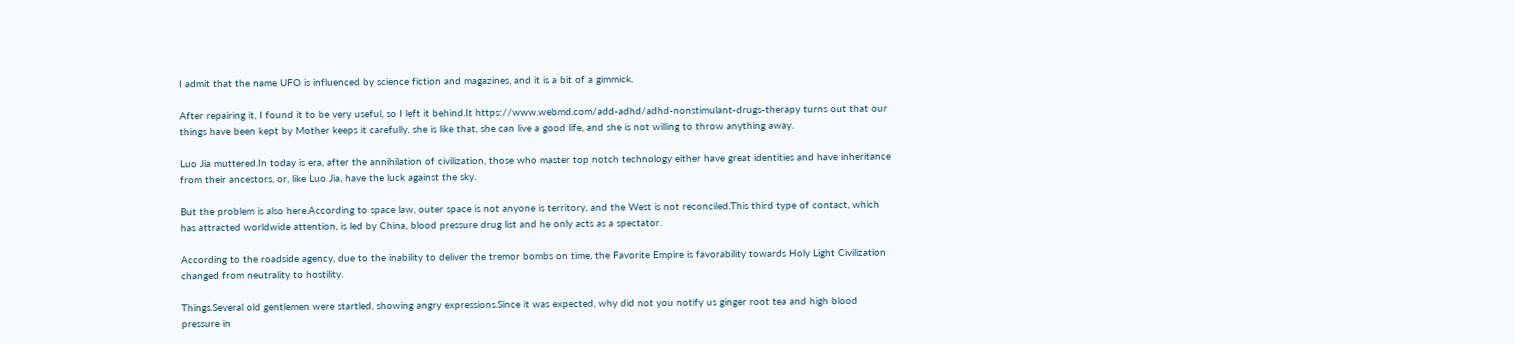I admit that the name UFO is influenced by science fiction and magazines, and it is a bit of a gimmick.

After repairing it, I found it to be very useful, so I left it behind.It https://www.webmd.com/add-adhd/adhd-nonstimulant-drugs-therapy turns out that our things have been kept by Mother keeps it carefully, she is like that, she can live a good life, and she is not willing to throw anything away.

Luo Jia muttered.In today is era, after the annihilation of civilization, those who master top notch technology either have great identities and have inheritance from their ancestors, or, like Luo Jia, have the luck against the sky.

But the problem is also here.According to space law, outer space is not anyone is territory, and the West is not reconciled.This third type of contact, which has attracted worldwide attention, is led by China, blood pressure drug list and he only acts as a spectator.

According to the roadside agency, due to the inability to deliver the tremor bombs on time, the Favorite Empire is favorability towards Holy Light Civilization changed from neutrality to hostility.

Things.Several old gentlemen were startled, showing angry expressions.Since it was expected, why did not you notify us ginger root tea and high blood pressure in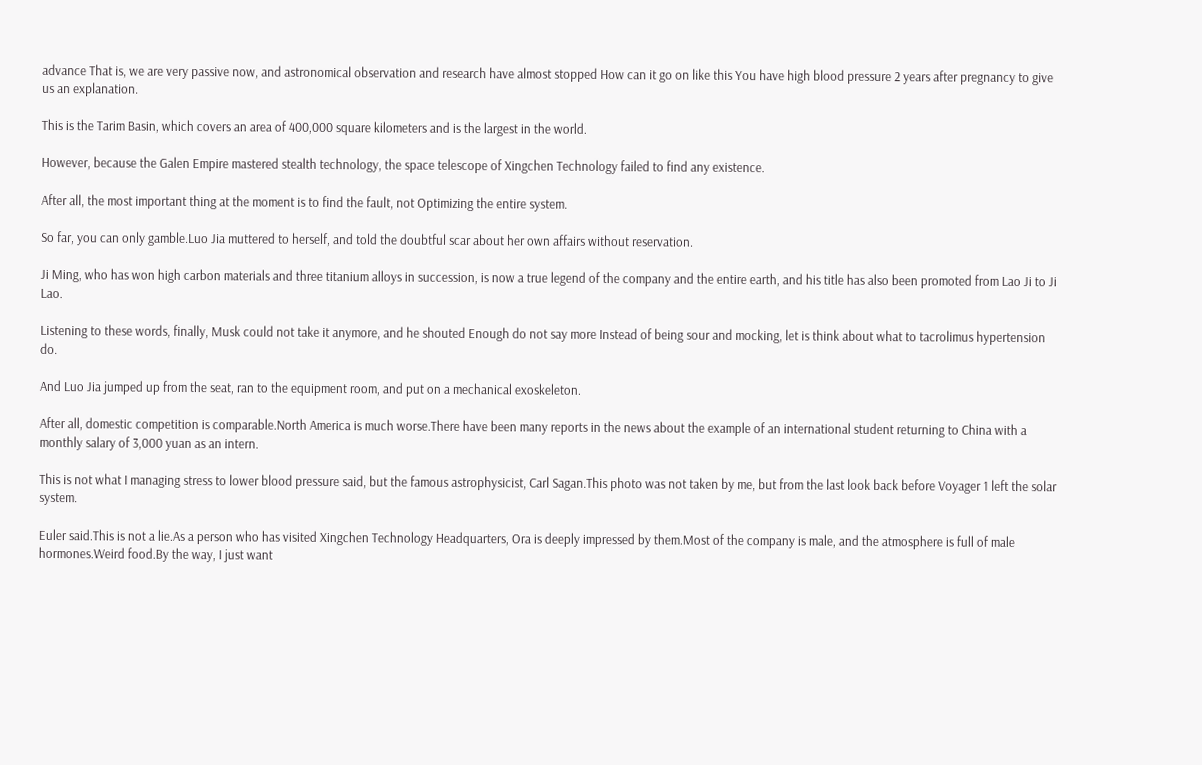advance That is, we are very passive now, and astronomical observation and research have almost stopped How can it go on like this You have high blood pressure 2 years after pregnancy to give us an explanation.

This is the Tarim Basin, which covers an area of 400,000 square kilometers and is the largest in the world.

However, because the Galen Empire mastered stealth technology, the space telescope of Xingchen Technology failed to find any existence.

After all, the most important thing at the moment is to find the fault, not Optimizing the entire system.

So far, you can only gamble.Luo Jia muttered to herself, and told the doubtful scar about her own affairs without reservation.

Ji Ming, who has won high carbon materials and three titanium alloys in succession, is now a true legend of the company and the entire earth, and his title has also been promoted from Lao Ji to Ji Lao.

Listening to these words, finally, Musk could not take it anymore, and he shouted Enough do not say more Instead of being sour and mocking, let is think about what to tacrolimus hypertension do.

And Luo Jia jumped up from the seat, ran to the equipment room, and put on a mechanical exoskeleton.

After all, domestic competition is comparable.North America is much worse.There have been many reports in the news about the example of an international student returning to China with a monthly salary of 3,000 yuan as an intern.

This is not what I managing stress to lower blood pressure said, but the famous astrophysicist, Carl Sagan.This photo was not taken by me, but from the last look back before Voyager 1 left the solar system.

Euler said.This is not a lie.As a person who has visited Xingchen Technology Headquarters, Ora is deeply impressed by them.Most of the company is male, and the atmosphere is full of male hormones.Weird food.By the way, I just want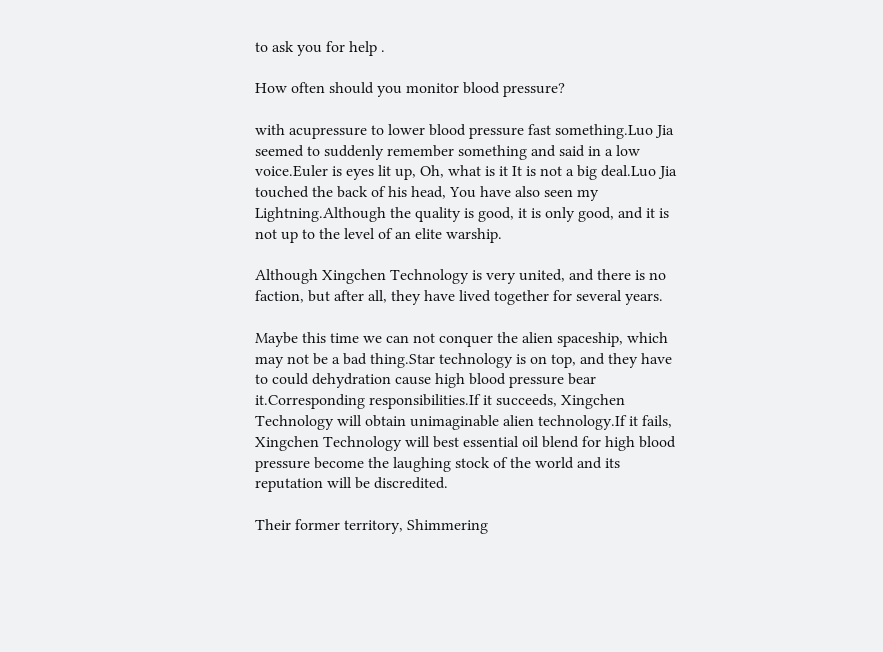to ask you for help .

How often should you monitor blood pressure?

with acupressure to lower blood pressure fast something.Luo Jia seemed to suddenly remember something and said in a low voice.Euler is eyes lit up, Oh, what is it It is not a big deal.Luo Jia touched the back of his head, You have also seen my Lightning.Although the quality is good, it is only good, and it is not up to the level of an elite warship.

Although Xingchen Technology is very united, and there is no faction, but after all, they have lived together for several years.

Maybe this time we can not conquer the alien spaceship, which may not be a bad thing.Star technology is on top, and they have to could dehydration cause high blood pressure bear it.Corresponding responsibilities.If it succeeds, Xingchen Technology will obtain unimaginable alien technology.If it fails, Xingchen Technology will best essential oil blend for high blood pressure become the laughing stock of the world and its reputation will be discredited.

Their former territory, Shimmering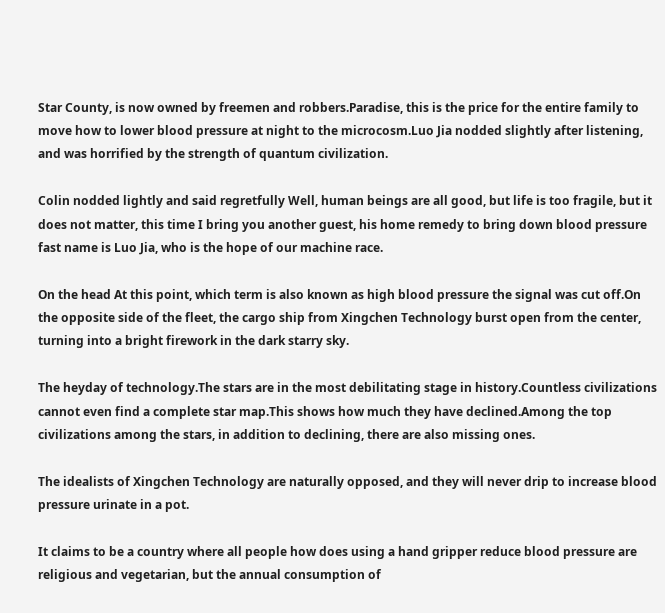Star County, is now owned by freemen and robbers.Paradise, this is the price for the entire family to move how to lower blood pressure at night to the microcosm.Luo Jia nodded slightly after listening, and was horrified by the strength of quantum civilization.

Colin nodded lightly and said regretfully Well, human beings are all good, but life is too fragile, but it does not matter, this time I bring you another guest, his home remedy to bring down blood pressure fast name is Luo Jia, who is the hope of our machine race.

On the head At this point, which term is also known as high blood pressure the signal was cut off.On the opposite side of the fleet, the cargo ship from Xingchen Technology burst open from the center, turning into a bright firework in the dark starry sky.

The heyday of technology.The stars are in the most debilitating stage in history.Countless civilizations cannot even find a complete star map.This shows how much they have declined.Among the top civilizations among the stars, in addition to declining, there are also missing ones.

The idealists of Xingchen Technology are naturally opposed, and they will never drip to increase blood pressure urinate in a pot.

It claims to be a country where all people how does using a hand gripper reduce blood pressure are religious and vegetarian, but the annual consumption of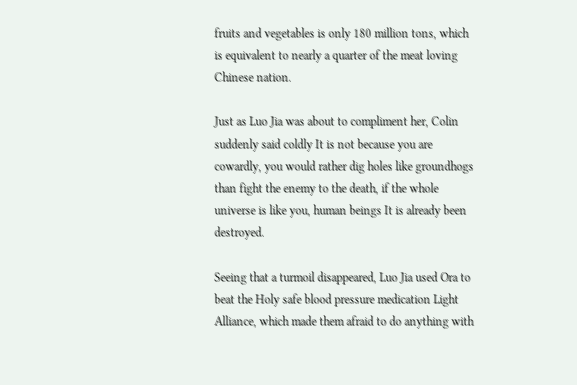fruits and vegetables is only 180 million tons, which is equivalent to nearly a quarter of the meat loving Chinese nation.

Just as Luo Jia was about to compliment her, Colin suddenly said coldly It is not because you are cowardly, you would rather dig holes like groundhogs than fight the enemy to the death, if the whole universe is like you, human beings It is already been destroyed.

Seeing that a turmoil disappeared, Luo Jia used Ora to beat the Holy safe blood pressure medication Light Alliance, which made them afraid to do anything with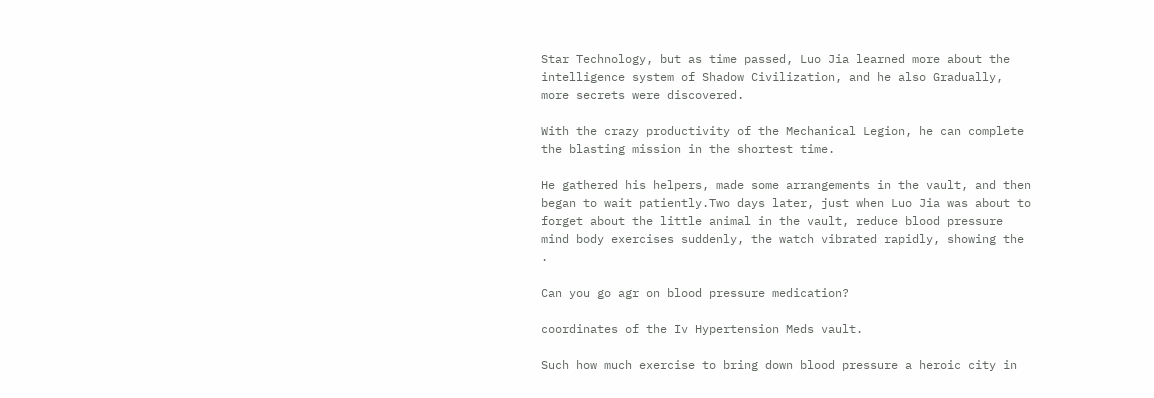Star Technology, but as time passed, Luo Jia learned more about the intelligence system of Shadow Civilization, and he also Gradually, more secrets were discovered.

With the crazy productivity of the Mechanical Legion, he can complete the blasting mission in the shortest time.

He gathered his helpers, made some arrangements in the vault, and then began to wait patiently.Two days later, just when Luo Jia was about to forget about the little animal in the vault, reduce blood pressure mind body exercises suddenly, the watch vibrated rapidly, showing the .

Can you go agr on blood pressure medication?

coordinates of the Iv Hypertension Meds vault.

Such how much exercise to bring down blood pressure a heroic city in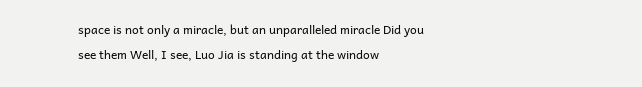space is not only a miracle, but an unparalleled miracle Did you see them Well, I see, Luo Jia is standing at the window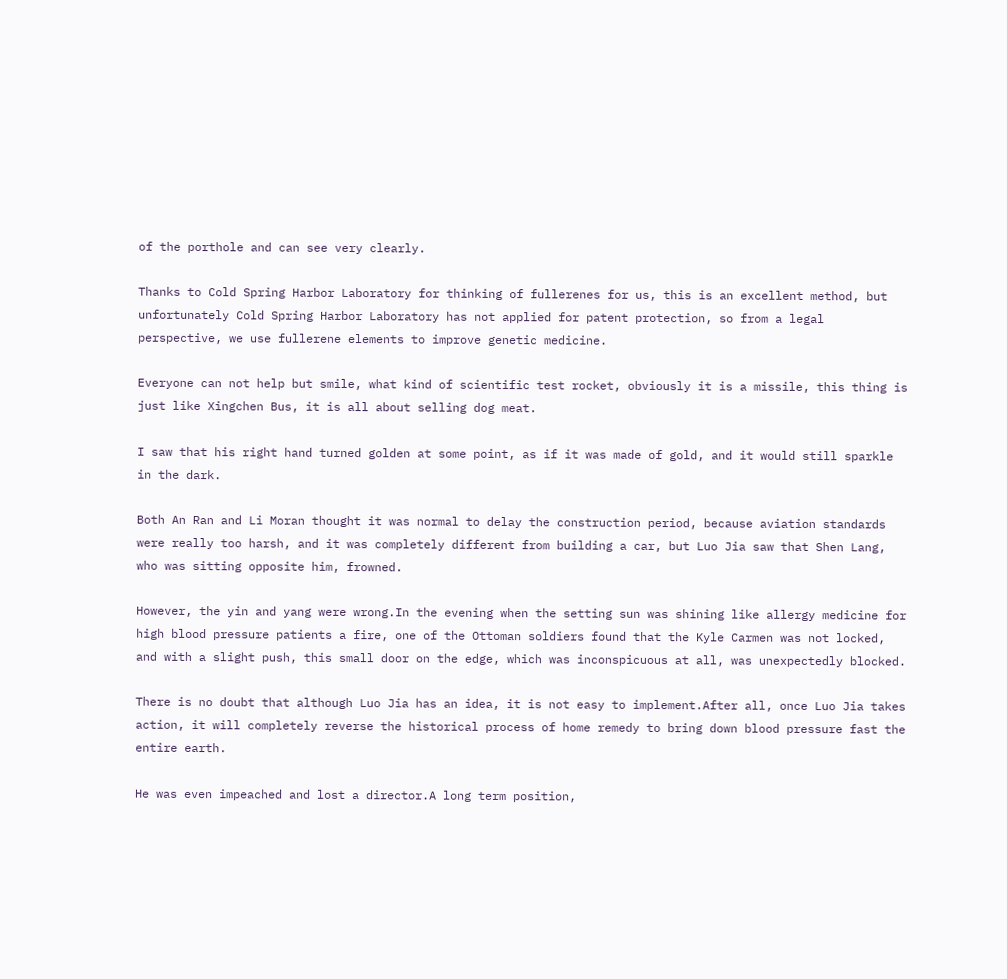of the porthole and can see very clearly.

Thanks to Cold Spring Harbor Laboratory for thinking of fullerenes for us, this is an excellent method, but unfortunately Cold Spring Harbor Laboratory has not applied for patent protection, so from a legal perspective, we use fullerene elements to improve genetic medicine.

Everyone can not help but smile, what kind of scientific test rocket, obviously it is a missile, this thing is just like Xingchen Bus, it is all about selling dog meat.

I saw that his right hand turned golden at some point, as if it was made of gold, and it would still sparkle in the dark.

Both An Ran and Li Moran thought it was normal to delay the construction period, because aviation standards were really too harsh, and it was completely different from building a car, but Luo Jia saw that Shen Lang, who was sitting opposite him, frowned.

However, the yin and yang were wrong.In the evening when the setting sun was shining like allergy medicine for high blood pressure patients a fire, one of the Ottoman soldiers found that the Kyle Carmen was not locked, and with a slight push, this small door on the edge, which was inconspicuous at all, was unexpectedly blocked.

There is no doubt that although Luo Jia has an idea, it is not easy to implement.After all, once Luo Jia takes action, it will completely reverse the historical process of home remedy to bring down blood pressure fast the entire earth.

He was even impeached and lost a director.A long term position,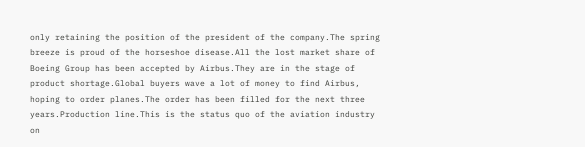only retaining the position of the president of the company.The spring breeze is proud of the horseshoe disease.All the lost market share of Boeing Group has been accepted by Airbus.They are in the stage of product shortage.Global buyers wave a lot of money to find Airbus, hoping to order planes.The order has been filled for the next three years.Production line.This is the status quo of the aviation industry on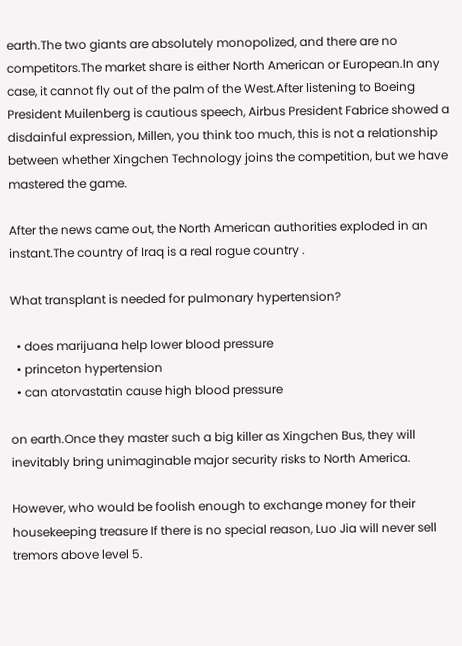earth.The two giants are absolutely monopolized, and there are no competitors.The market share is either North American or European.In any case, it cannot fly out of the palm of the West.After listening to Boeing President Muilenberg is cautious speech, Airbus President Fabrice showed a disdainful expression, Millen, you think too much, this is not a relationship between whether Xingchen Technology joins the competition, but we have mastered the game.

After the news came out, the North American authorities exploded in an instant.The country of Iraq is a real rogue country .

What transplant is needed for pulmonary hypertension?

  • does marijuana help lower blood pressure
  • princeton hypertension
  • can atorvastatin cause high blood pressure

on earth.Once they master such a big killer as Xingchen Bus, they will inevitably bring unimaginable major security risks to North America.

However, who would be foolish enough to exchange money for their housekeeping treasure If there is no special reason, Luo Jia will never sell tremors above level 5.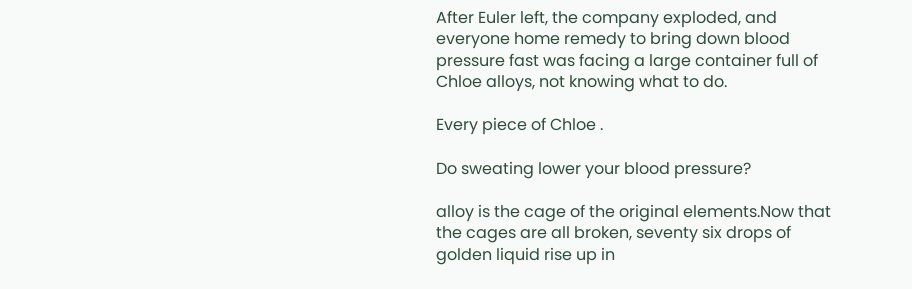After Euler left, the company exploded, and everyone home remedy to bring down blood pressure fast was facing a large container full of Chloe alloys, not knowing what to do.

Every piece of Chloe .

Do sweating lower your blood pressure?

alloy is the cage of the original elements.Now that the cages are all broken, seventy six drops of golden liquid rise up in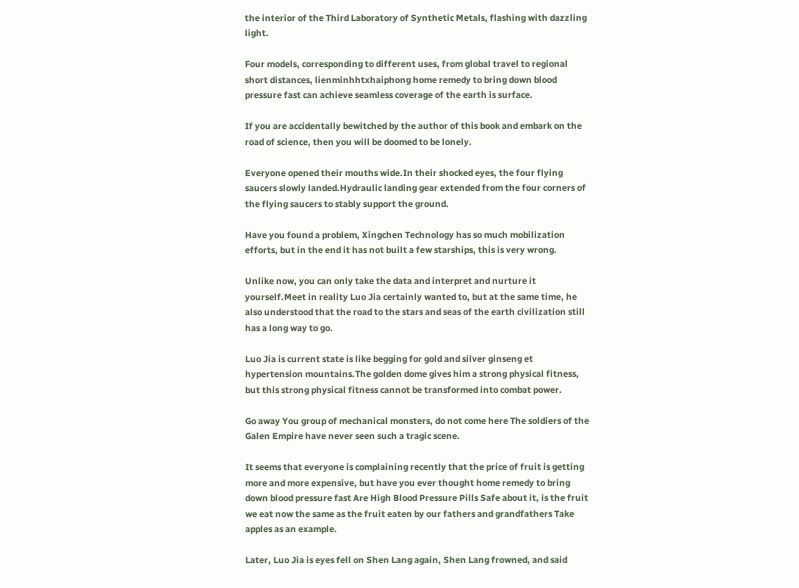the interior of the Third Laboratory of Synthetic Metals, flashing with dazzling light.

Four models, corresponding to different uses, from global travel to regional short distances, lienminhhtxhaiphong home remedy to bring down blood pressure fast can achieve seamless coverage of the earth is surface.

If you are accidentally bewitched by the author of this book and embark on the road of science, then you will be doomed to be lonely.

Everyone opened their mouths wide.In their shocked eyes, the four flying saucers slowly landed.Hydraulic landing gear extended from the four corners of the flying saucers to stably support the ground.

Have you found a problem, Xingchen Technology has so much mobilization efforts, but in the end it has not built a few starships, this is very wrong.

Unlike now, you can only take the data and interpret and nurture it yourself.Meet in reality Luo Jia certainly wanted to, but at the same time, he also understood that the road to the stars and seas of the earth civilization still has a long way to go.

Luo Jia is current state is like begging for gold and silver ginseng et hypertension mountains.The golden dome gives him a strong physical fitness, but this strong physical fitness cannot be transformed into combat power.

Go away You group of mechanical monsters, do not come here The soldiers of the Galen Empire have never seen such a tragic scene.

It seems that everyone is complaining recently that the price of fruit is getting more and more expensive, but have you ever thought home remedy to bring down blood pressure fast Are High Blood Pressure Pills Safe about it, is the fruit we eat now the same as the fruit eaten by our fathers and grandfathers Take apples as an example.

Later, Luo Jia is eyes fell on Shen Lang again, Shen Lang frowned, and said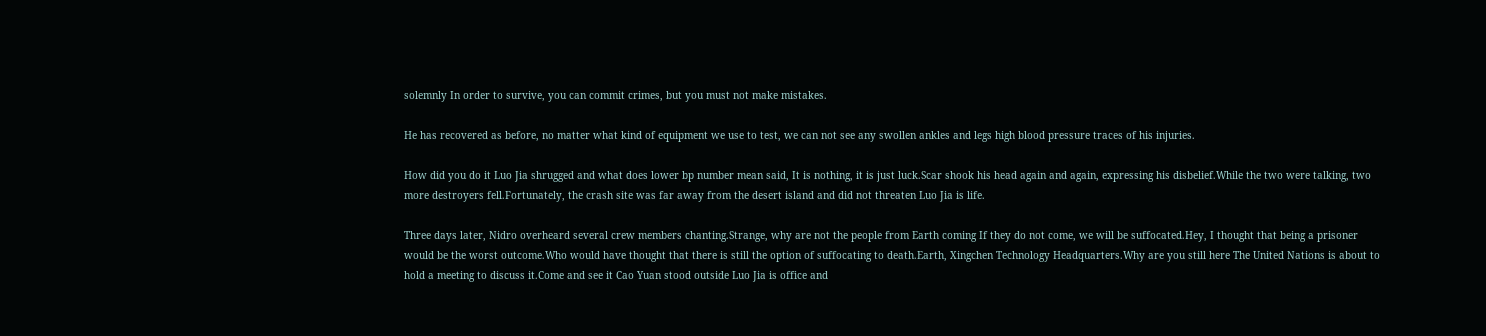solemnly In order to survive, you can commit crimes, but you must not make mistakes.

He has recovered as before, no matter what kind of equipment we use to test, we can not see any swollen ankles and legs high blood pressure traces of his injuries.

How did you do it Luo Jia shrugged and what does lower bp number mean said, It is nothing, it is just luck.Scar shook his head again and again, expressing his disbelief.While the two were talking, two more destroyers fell.Fortunately, the crash site was far away from the desert island and did not threaten Luo Jia is life.

Three days later, Nidro overheard several crew members chanting.Strange, why are not the people from Earth coming If they do not come, we will be suffocated.Hey, I thought that being a prisoner would be the worst outcome.Who would have thought that there is still the option of suffocating to death.Earth, Xingchen Technology Headquarters.Why are you still here The United Nations is about to hold a meeting to discuss it.Come and see it Cao Yuan stood outside Luo Jia is office and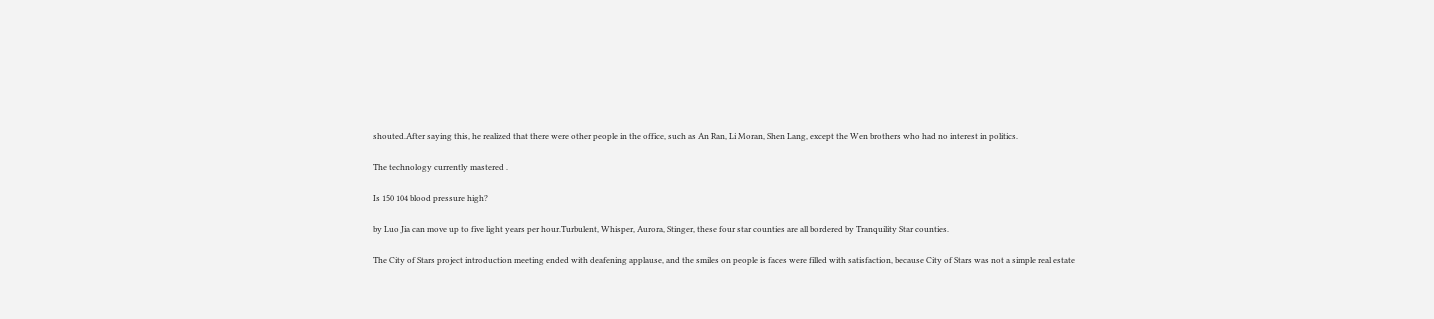shouted.After saying this, he realized that there were other people in the office, such as An Ran, Li Moran, Shen Lang, except the Wen brothers who had no interest in politics.

The technology currently mastered .

Is 150 104 blood pressure high?

by Luo Jia can move up to five light years per hour.Turbulent, Whisper, Aurora, Stinger, these four star counties are all bordered by Tranquility Star counties.

The City of Stars project introduction meeting ended with deafening applause, and the smiles on people is faces were filled with satisfaction, because City of Stars was not a simple real estate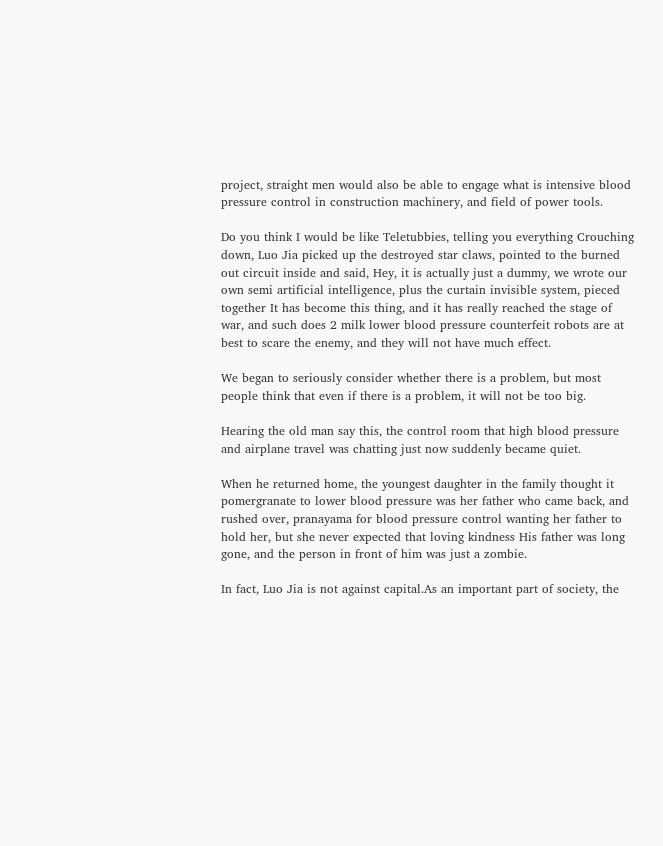project, straight men would also be able to engage what is intensive blood pressure control in construction machinery, and field of power tools.

Do you think I would be like Teletubbies, telling you everything Crouching down, Luo Jia picked up the destroyed star claws, pointed to the burned out circuit inside and said, Hey, it is actually just a dummy, we wrote our own semi artificial intelligence, plus the curtain invisible system, pieced together It has become this thing, and it has really reached the stage of war, and such does 2 milk lower blood pressure counterfeit robots are at best to scare the enemy, and they will not have much effect.

We began to seriously consider whether there is a problem, but most people think that even if there is a problem, it will not be too big.

Hearing the old man say this, the control room that high blood pressure and airplane travel was chatting just now suddenly became quiet.

When he returned home, the youngest daughter in the family thought it pomergranate to lower blood pressure was her father who came back, and rushed over, pranayama for blood pressure control wanting her father to hold her, but she never expected that loving kindness His father was long gone, and the person in front of him was just a zombie.

In fact, Luo Jia is not against capital.As an important part of society, the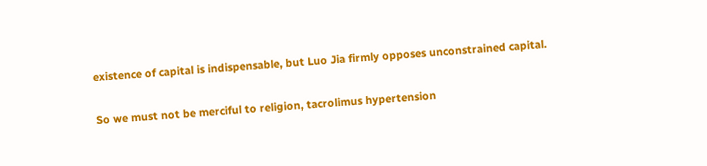existence of capital is indispensable, but Luo Jia firmly opposes unconstrained capital.

So we must not be merciful to religion, tacrolimus hypertension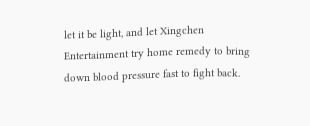let it be light, and let Xingchen Entertainment try home remedy to bring down blood pressure fast to fight back.